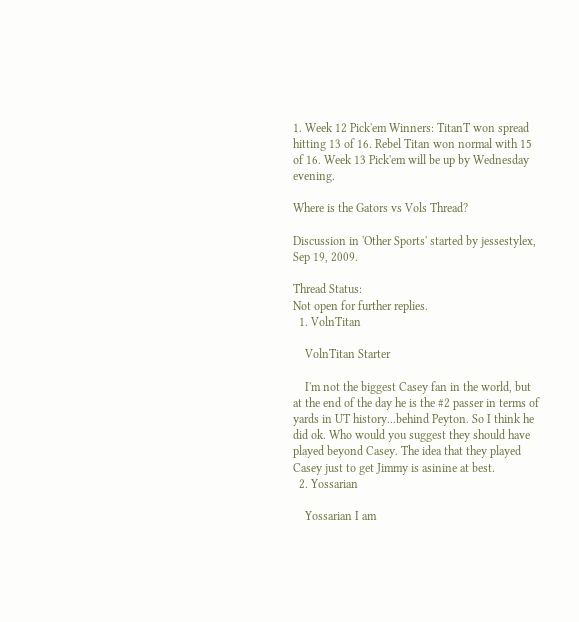1. Week 12 Pick'em Winners: TitanT won spread hitting 13 of 16. Rebel Titan won normal with 15 of 16. Week 13 Pick'em will be up by Wednesday evening.

Where is the Gators vs Vols Thread?

Discussion in 'Other Sports' started by jessestylex, Sep 19, 2009.

Thread Status:
Not open for further replies.
  1. VolnTitan

    VolnTitan Starter

    I'm not the biggest Casey fan in the world, but at the end of the day he is the #2 passer in terms of yards in UT history...behind Peyton. So I think he did ok. Who would you suggest they should have played beyond Casey. The idea that they played Casey just to get Jimmy is asinine at best.
  2. Yossarian

    Yossarian I am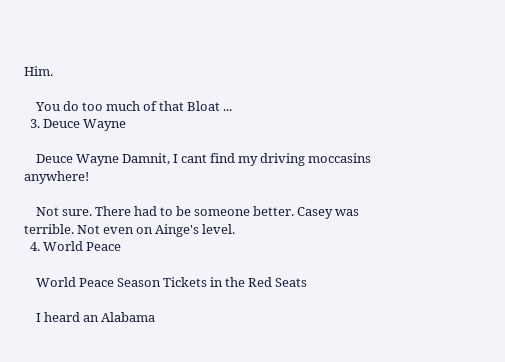Him.

    You do too much of that Bloat ...
  3. Deuce Wayne

    Deuce Wayne Damnit, I cant find my driving moccasins anywhere!

    Not sure. There had to be someone better. Casey was terrible. Not even on Ainge's level.
  4. World Peace

    World Peace Season Tickets in the Red Seats

    I heard an Alabama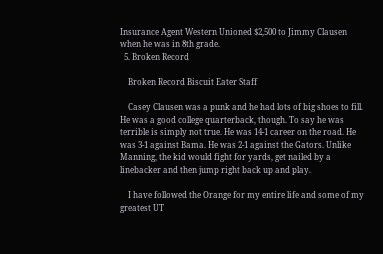Insurance Agent Western Unioned $2,500 to Jimmy Clausen when he was in 8th grade.
  5. Broken Record

    Broken Record Biscuit Eater Staff

    Casey Clausen was a punk and he had lots of big shoes to fill. He was a good college quarterback, though. To say he was terrible is simply not true. He was 14-1 career on the road. He was 3-1 against Bama. He was 2-1 against the Gators. Unlike Manning, the kid would fight for yards, get nailed by a linebacker and then jump right back up and play.

    I have followed the Orange for my entire life and some of my greatest UT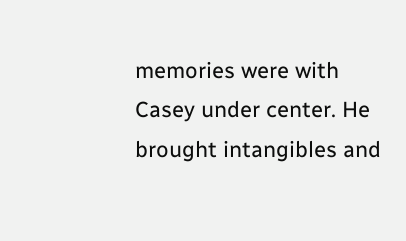memories were with Casey under center. He brought intangibles and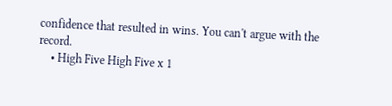confidence that resulted in wins. You can't argue with the record.
    • High Five High Five x 1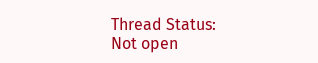Thread Status:
Not open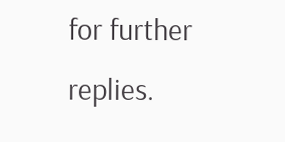for further replies.